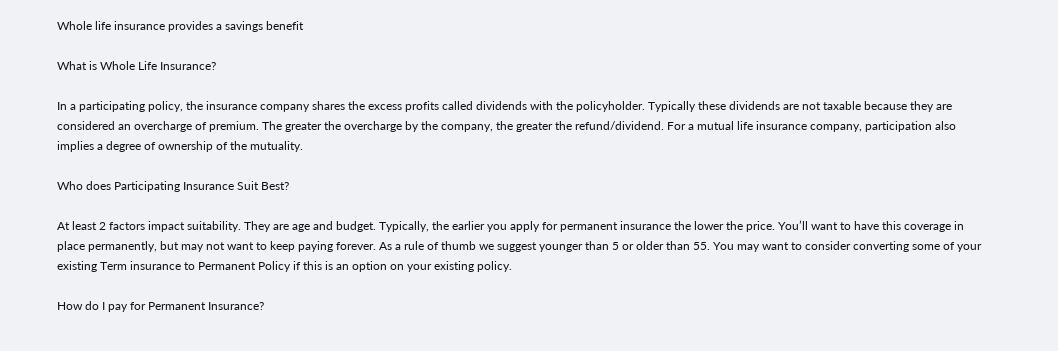Whole life insurance provides a savings benefit

What is Whole Life Insurance?

In a participating policy, the insurance company shares the excess profits called dividends with the policyholder. Typically these dividends are not taxable because they are considered an overcharge of premium. The greater the overcharge by the company, the greater the refund/dividend. For a mutual life insurance company, participation also implies a degree of ownership of the mutuality.

Who does Participating Insurance Suit Best?

At least 2 factors impact suitability. They are age and budget. Typically, the earlier you apply for permanent insurance the lower the price. You’ll want to have this coverage in place permanently, but may not want to keep paying forever. As a rule of thumb we suggest younger than 5 or older than 55. You may want to consider converting some of your existing Term insurance to Permanent Policy if this is an option on your existing policy.

How do I pay for Permanent Insurance?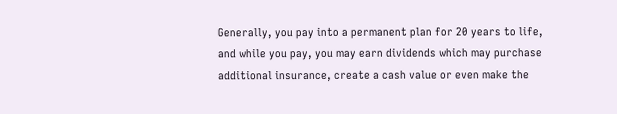Generally, you pay into a permanent plan for 20 years to life, and while you pay, you may earn dividends which may purchase additional insurance, create a cash value or even make the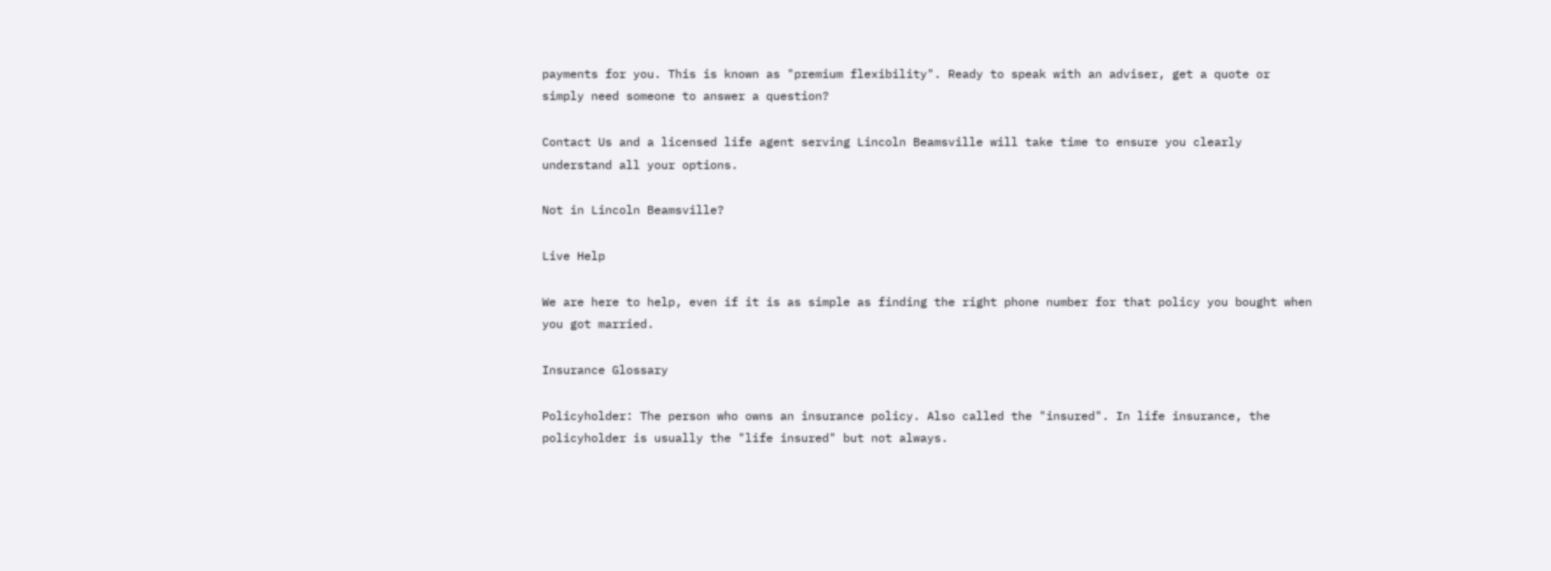payments for you. This is known as "premium flexibility". Ready to speak with an adviser, get a quote or simply need someone to answer a question?

Contact Us and a licensed life agent serving Lincoln Beamsville will take time to ensure you clearly understand all your options.

Not in Lincoln Beamsville?

Live Help

We are here to help, even if it is as simple as finding the right phone number for that policy you bought when you got married.

Insurance Glossary

Policyholder: The person who owns an insurance policy. Also called the "insured". In life insurance, the policyholder is usually the "life insured" but not always.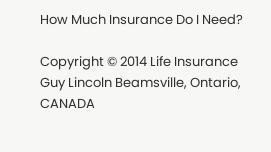How Much Insurance Do I Need?

Copyright © 2014 Life Insurance Guy Lincoln Beamsville, Ontario, CANADA